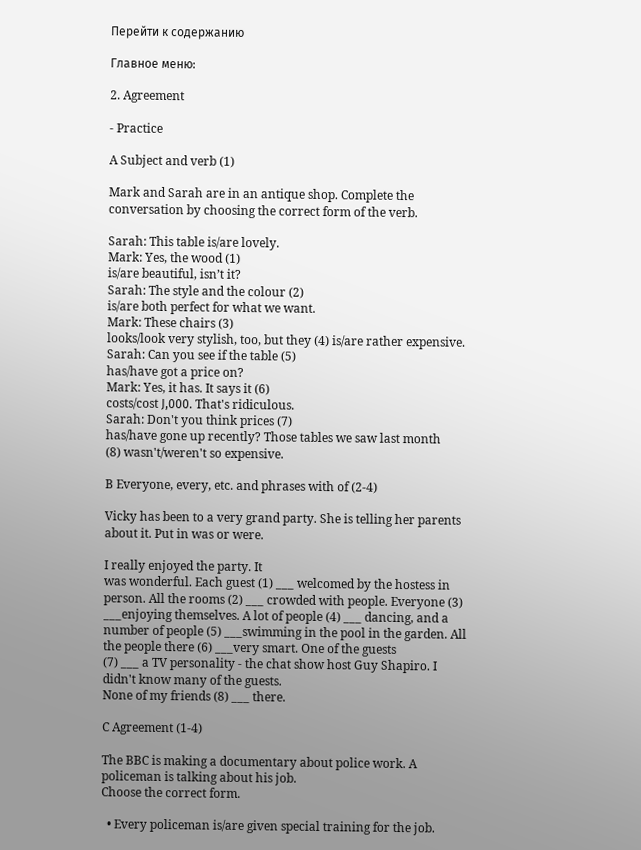Перейти к содержанию

Главное меню:

2. Agreement

- Practice

A Subject and verb (1)

Mark and Sarah are in an antique shop. Complete the conversation by choosing the correct form of the verb.

Sarah: This table is/are lovely.
Mark: Yes, the wood (1)
is/are beautiful, isn’t it?
Sarah: The style and the colour (2)
is/are both perfect for what we want.
Mark: These chairs (3)
looks/look very stylish, too, but they (4) is/are rather expensive.
Sarah: Can you see if the table (5)
has/have got a price on?
Mark: Yes, it has. It says it (6)
costs/cost Ј,000. That's ridiculous.
Sarah: Don't you think prices (7)
has/have gone up recently? Those tables we saw last month
(8) wasn't/weren't so expensive.

B Everyone, every, etc. and phrases with of (2-4)

Vicky has been to a very grand party. She is telling her parents about it. Put in was or were.

I really enjoyed the party. It
was wonderful. Each guest (1) ___ welcomed by the hostess in person. All the rooms (2) ___ crowded with people. Everyone (3) ___enjoying themselves. A lot of people (4) ___ dancing, and a number of people (5) ___swimming in the pool in the garden. All the people there (6) ___very smart. One of the guests
(7) ___ a TV personality - the chat show host Guy Shapiro. I didn't know many of the guests.
None of my friends (8) ___ there.

C Agreement (1-4)

The BBC is making a documentary about police work. A policeman is talking about his job.
Choose the correct form.

  • Every policeman is/are given special training for the job.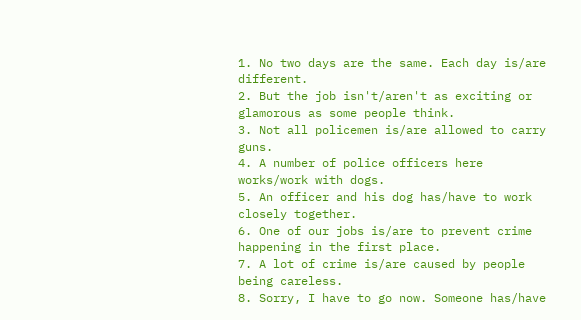1. No two days are the same. Each day is/are different.
2. But the job isn't/aren't as exciting or glamorous as some people think.
3. Not all policemen is/are allowed to carry guns.
4. A number of police officers here works/work with dogs.
5. An officer and his dog has/have to work closely together.
6. One of our jobs is/are to prevent crime happening in the first place.
7. A lot of crime is/are caused by people being careless.
8. Sorry, I have to go now. Someone has/have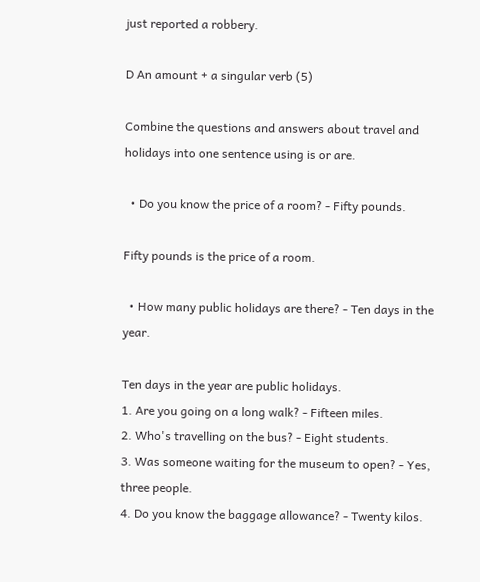just reported a robbery.

D An amount + a singular verb (5)

Combine the questions and answers about travel and holidays into one sentence using is or are.

  • Do you know the price of a room? - Fifty pounds.

Fifty pounds is the price of a room.

  • How many public holidays are there? - Ten days in the year.

Ten days in the year are public holidays.
1. Are you going on a long walk? - Fifteen miles.
2. Who's travelling on the bus? - Eight students.
3. Was someone waiting for the museum to open? - Yes, three people.
4. Do you know the baggage allowance? - Twenty kilos.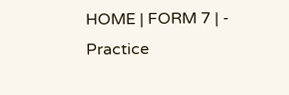HOME | FORM 7 | - Practice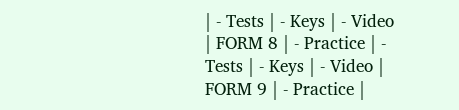| - Tests | - Keys | - Video | FORM 8 | - Practice | - Tests | - Keys | - Video | FORM 9 | - Practice |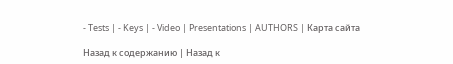- Tests | - Keys | - Video | Presentations | AUTHORS | Карта сайта

Назад к содержанию | Назад к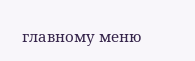главному меню